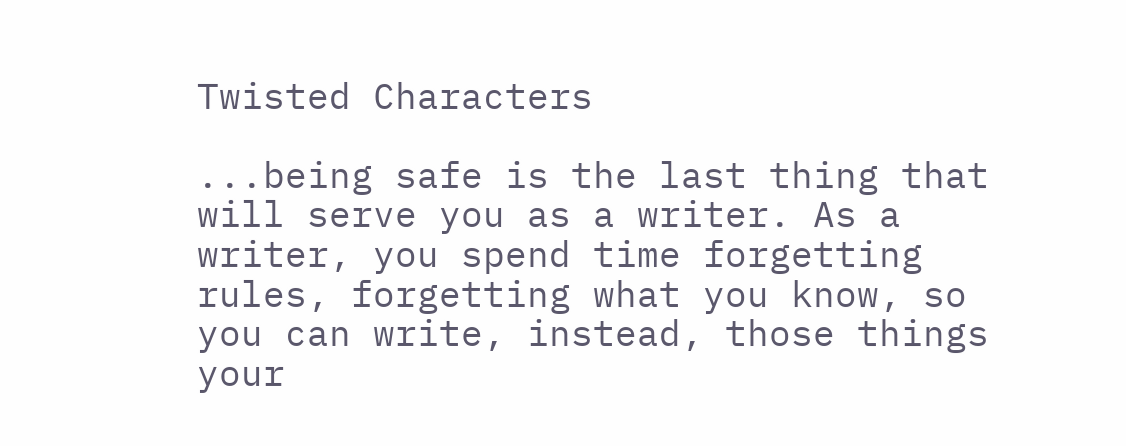Twisted Characters

...being safe is the last thing that will serve you as a writer. As a writer, you spend time forgetting rules, forgetting what you know, so you can write, instead, those things your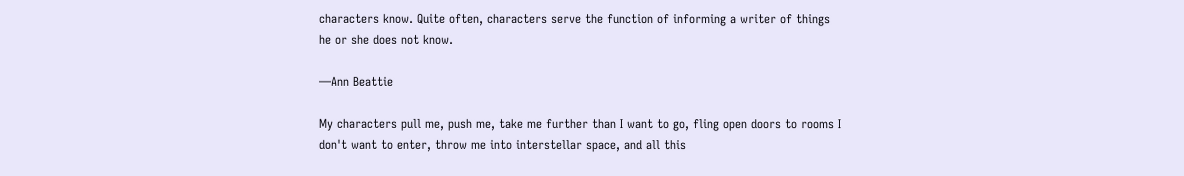characters know. Quite often, characters serve the function of informing a writer of things he or she does not know.

—Ann Beattie

My characters pull me, push me, take me further than I want to go, fling open doors to rooms I don't want to enter, throw me into interstellar space, and all this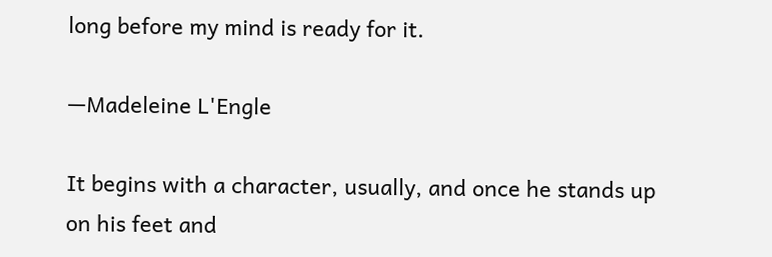long before my mind is ready for it.

—Madeleine L'Engle

It begins with a character, usually, and once he stands up on his feet and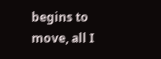begins to move, all I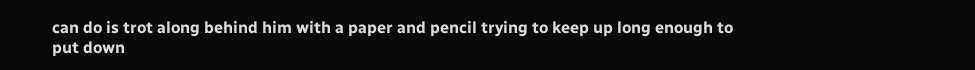can do is trot along behind him with a paper and pencil trying to keep up long enough to put down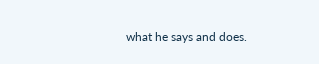what he says and does.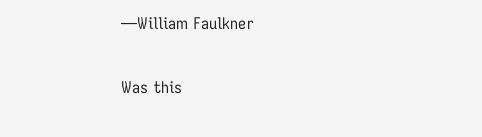—William Faulkner

Was this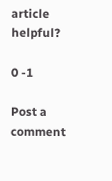article helpful?

0 -1

Post a comment